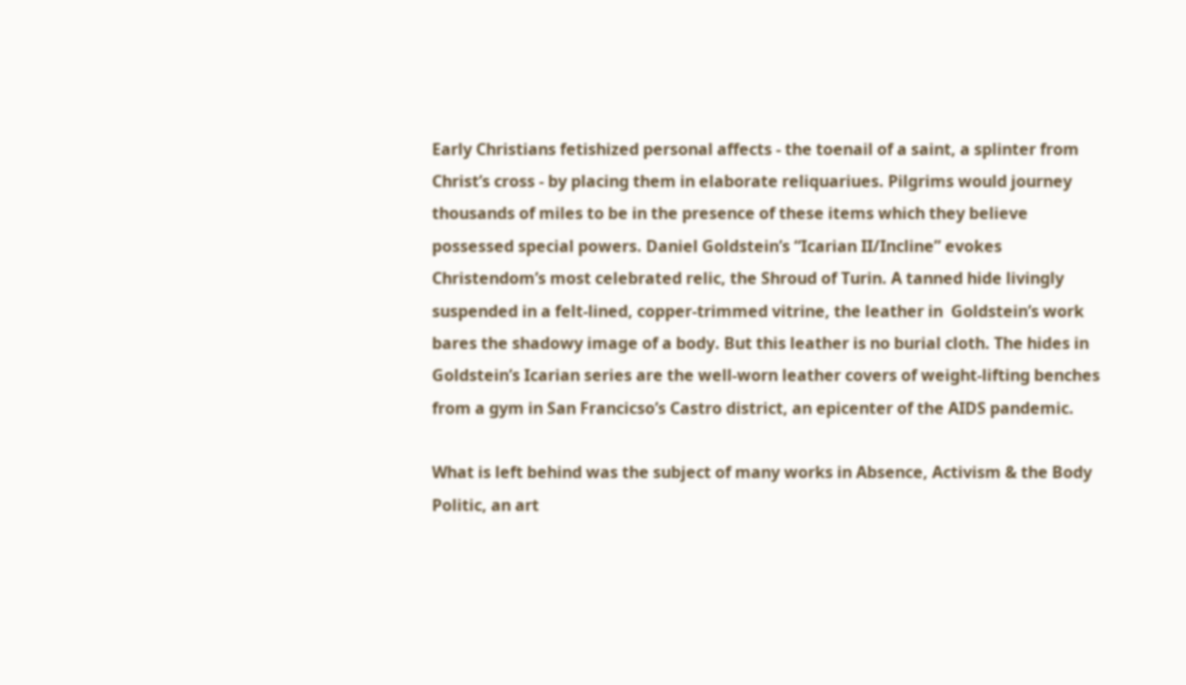Early Christians fetishized personal affects - the toenail of a saint, a splinter from Christ’s cross - by placing them in elaborate reliquariues. Pilgrims would journey thousands of miles to be in the presence of these items which they believe possessed special powers. Daniel Goldstein’s “Icarian II/Incline” evokes Christendom’s most celebrated relic, the Shroud of Turin. A tanned hide livingly suspended in a felt-lined, copper-trimmed vitrine, the leather in  Goldstein’s work bares the shadowy image of a body. But this leather is no burial cloth. The hides in Goldstein’s Icarian series are the well-worn leather covers of weight-lifting benches from a gym in San Francicso’s Castro district, an epicenter of the AIDS pandemic.

What is left behind was the subject of many works in Absence, Activism & the Body Politic, an art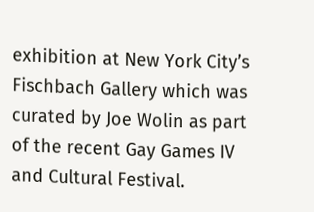exhibition at New York City’s Fischbach Gallery which was curated by Joe Wolin as part of the recent Gay Games IV and Cultural Festival.